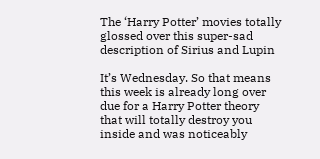The ‘Harry Potter’ movies totally glossed over this super-sad description of Sirius and Lupin

It’s Wednesday. So that means this week is already long over due for a Harry Potter theory that will totally destroy you inside and was noticeably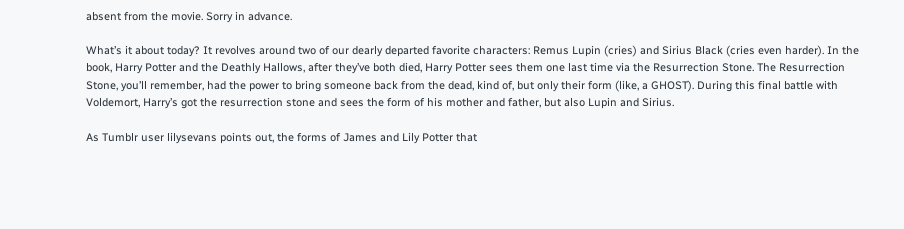absent from the movie. Sorry in advance.

What’s it about today? It revolves around two of our dearly departed favorite characters: Remus Lupin (cries) and Sirius Black (cries even harder). In the book, Harry Potter and the Deathly Hallows, after they’ve both died, Harry Potter sees them one last time via the Resurrection Stone. The Resurrection Stone, you’ll remember, had the power to bring someone back from the dead, kind of, but only their form (like, a GHOST). During this final battle with Voldemort, Harry’s got the resurrection stone and sees the form of his mother and father, but also Lupin and Sirius.

As Tumblr user lilysevans points out, the forms of James and Lily Potter that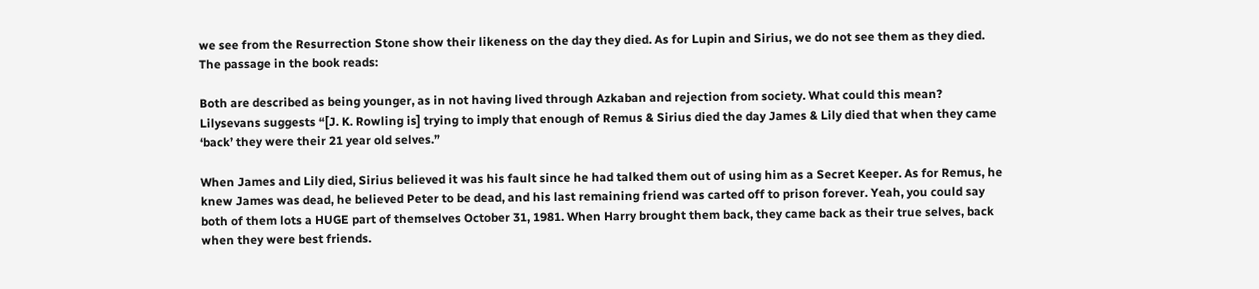we see from the Resurrection Stone show their likeness on the day they died. As for Lupin and Sirius, we do not see them as they died. The passage in the book reads:

Both are described as being younger, as in not having lived through Azkaban and rejection from society. What could this mean? Lilysevans suggests “[J. K. Rowling is] trying to imply that enough of Remus & Sirius died the day James & Lily died that when they came ‘back’ they were their 21 year old selves.”

When James and Lily died, Sirius believed it was his fault since he had talked them out of using him as a Secret Keeper. As for Remus, he knew James was dead, he believed Peter to be dead, and his last remaining friend was carted off to prison forever. Yeah, you could say both of them lots a HUGE part of themselves October 31, 1981. When Harry brought them back, they came back as their true selves, back when they were best friends.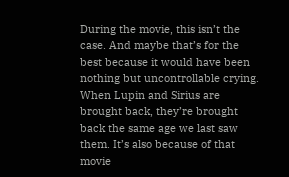During the movie, this isn’t the case. And maybe that’s for the best because it would have been nothing but uncontrollable crying. When Lupin and Sirius are brought back, they’re brought back the same age we last saw them. It’s also because of that movie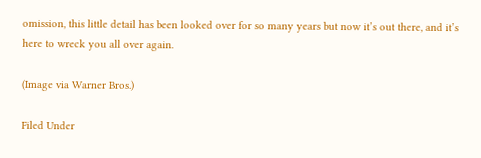omission, this little detail has been looked over for so many years but now it’s out there, and it’s here to wreck you all over again.

(Image via Warner Bros.)

Filed Under